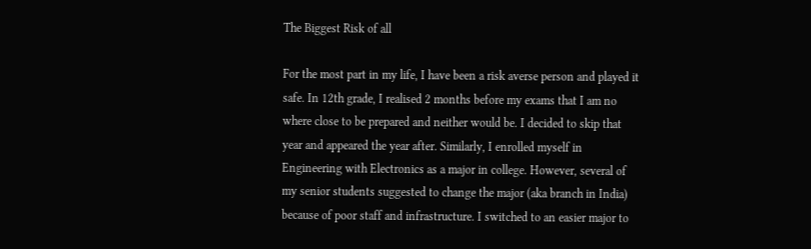The Biggest Risk of all

For the most part in my life, I have been a risk averse person and played it safe. In 12th grade, I realised 2 months before my exams that I am no where close to be prepared and neither would be. I decided to skip that year and appeared the year after. Similarly, I enrolled myself in Engineering with Electronics as a major in college. However, several of my senior students suggested to change the major (aka branch in India) because of poor staff and infrastructure. I switched to an easier major to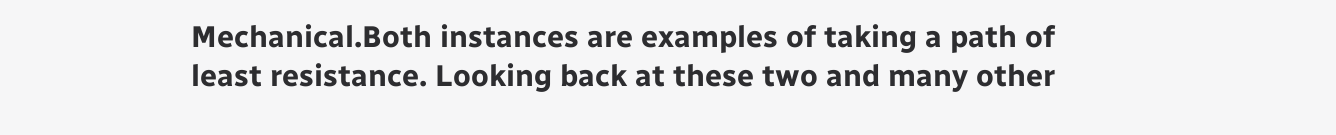Mechanical.Both instances are examples of taking a path of least resistance. Looking back at these two and many other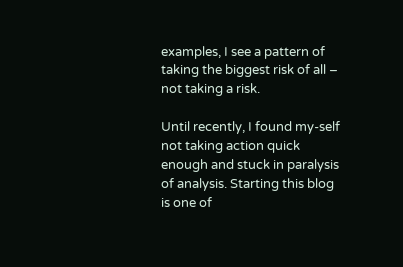examples, I see a pattern of taking the biggest risk of all – not taking a risk.

Until recently, I found my-self not taking action quick enough and stuck in paralysis of analysis. Starting this blog is one of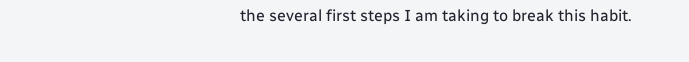the several first steps I am taking to break this habit.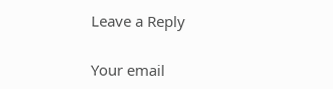Leave a Reply

Your email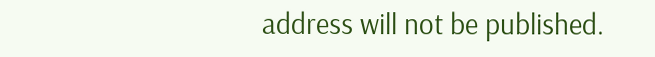address will not be published.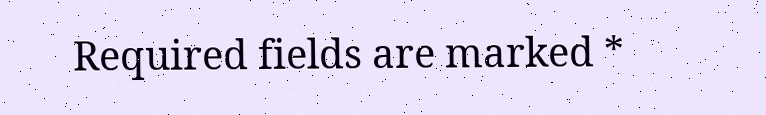Required fields are marked *